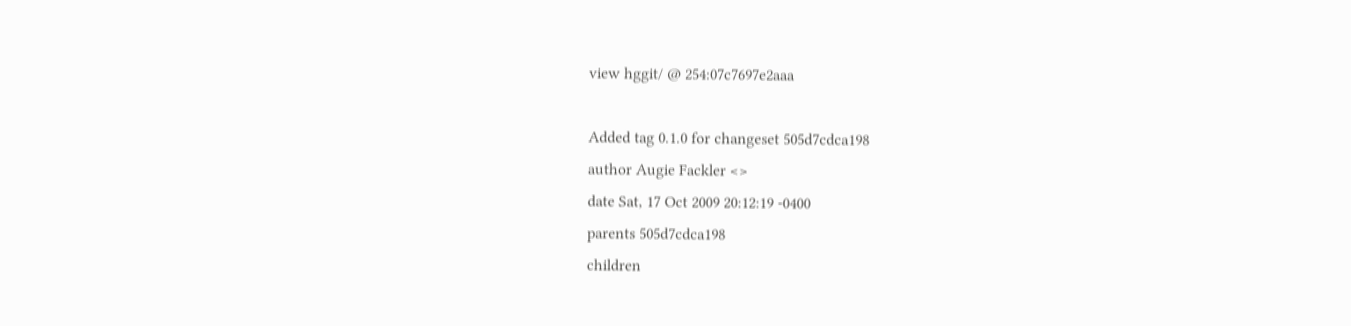view hggit/ @ 254:07c7697e2aaa

Added tag 0.1.0 for changeset 505d7cdca198
author Augie Fackler <>
date Sat, 17 Oct 2009 20:12:19 -0400
parents 505d7cdca198
children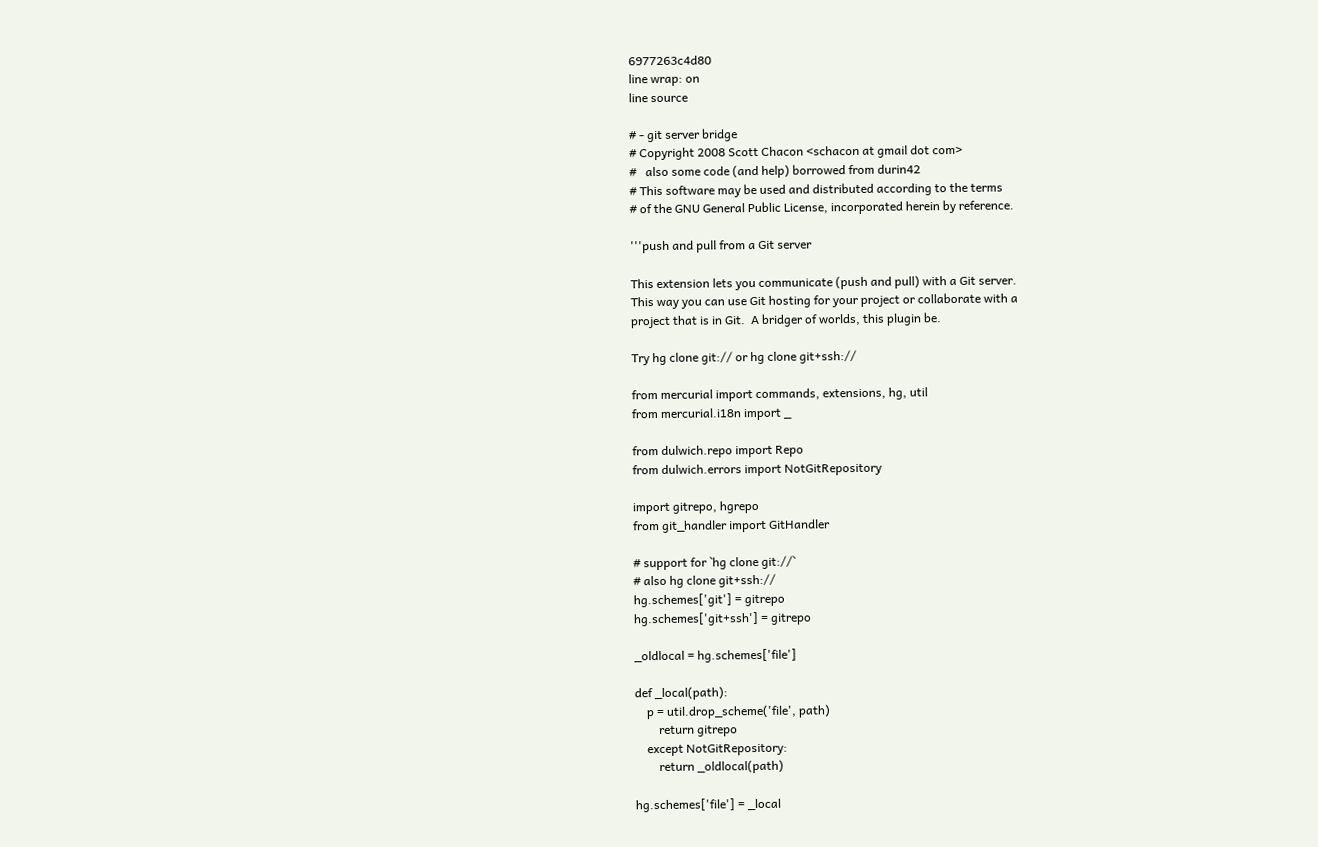6977263c4d80
line wrap: on
line source

# - git server bridge
# Copyright 2008 Scott Chacon <schacon at gmail dot com>
#   also some code (and help) borrowed from durin42
# This software may be used and distributed according to the terms
# of the GNU General Public License, incorporated herein by reference.

'''push and pull from a Git server

This extension lets you communicate (push and pull) with a Git server.
This way you can use Git hosting for your project or collaborate with a
project that is in Git.  A bridger of worlds, this plugin be.

Try hg clone git:// or hg clone git+ssh://

from mercurial import commands, extensions, hg, util
from mercurial.i18n import _

from dulwich.repo import Repo
from dulwich.errors import NotGitRepository

import gitrepo, hgrepo
from git_handler import GitHandler

# support for `hg clone git://`
# also hg clone git+ssh://
hg.schemes['git'] = gitrepo
hg.schemes['git+ssh'] = gitrepo

_oldlocal = hg.schemes['file']

def _local(path):
    p = util.drop_scheme('file', path)
        return gitrepo
    except NotGitRepository:
        return _oldlocal(path)

hg.schemes['file'] = _local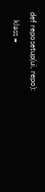def reposetup(ui, repo):
    klass =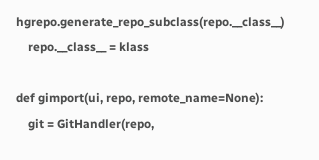hgrepo.generate_repo_subclass(repo.__class__)
    repo.__class__ = klass

def gimport(ui, repo, remote_name=None):
    git = GitHandler(repo,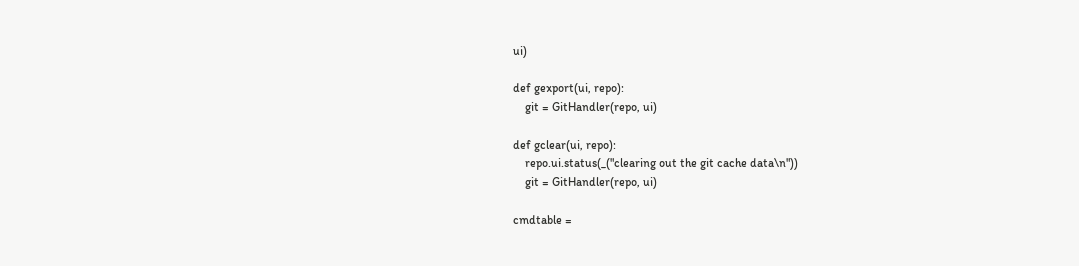ui)

def gexport(ui, repo):
    git = GitHandler(repo, ui)

def gclear(ui, repo):
    repo.ui.status(_("clearing out the git cache data\n"))
    git = GitHandler(repo, ui)

cmdtable =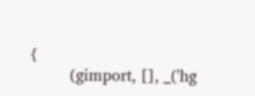{
        (gimport, [], _('hg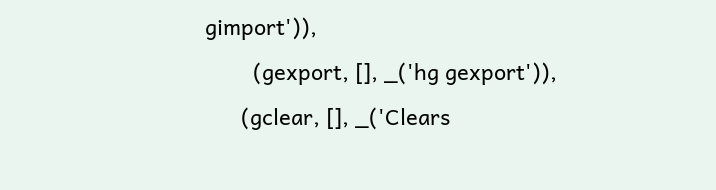gimport')),
        (gexport, [], _('hg gexport')),
      (gclear, [], _('Clears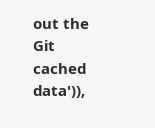out the Git cached data')),